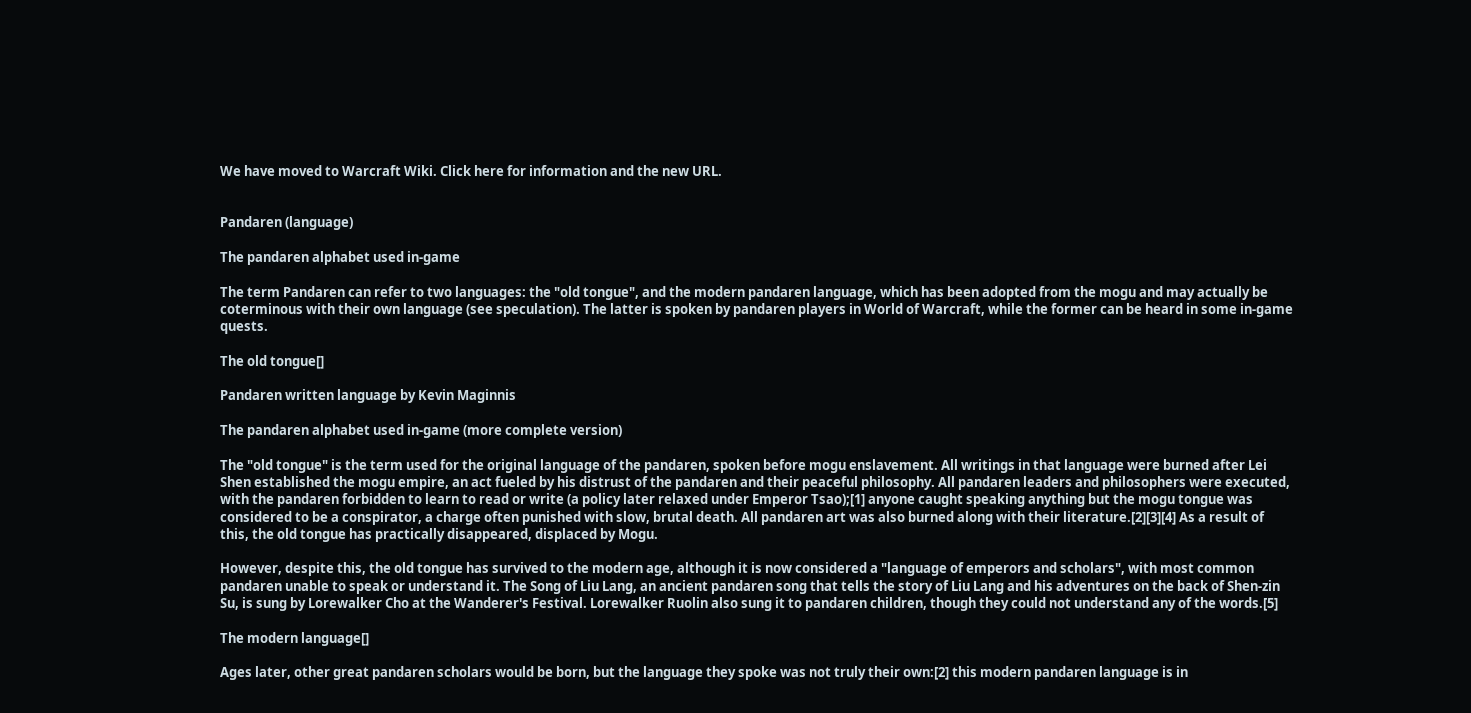We have moved to Warcraft Wiki. Click here for information and the new URL.


Pandaren (language)

The pandaren alphabet used in-game

The term Pandaren can refer to two languages: the "old tongue", and the modern pandaren language, which has been adopted from the mogu and may actually be coterminous with their own language (see speculation). The latter is spoken by pandaren players in World of Warcraft, while the former can be heard in some in-game quests.

The old tongue[]

Pandaren written language by Kevin Maginnis

The pandaren alphabet used in-game (more complete version)

The "old tongue" is the term used for the original language of the pandaren, spoken before mogu enslavement. All writings in that language were burned after Lei Shen established the mogu empire, an act fueled by his distrust of the pandaren and their peaceful philosophy. All pandaren leaders and philosophers were executed, with the pandaren forbidden to learn to read or write (a policy later relaxed under Emperor Tsao);[1] anyone caught speaking anything but the mogu tongue was considered to be a conspirator, a charge often punished with slow, brutal death. All pandaren art was also burned along with their literature.[2][3][4] As a result of this, the old tongue has practically disappeared, displaced by Mogu.

However, despite this, the old tongue has survived to the modern age, although it is now considered a "language of emperors and scholars", with most common pandaren unable to speak or understand it. The Song of Liu Lang, an ancient pandaren song that tells the story of Liu Lang and his adventures on the back of Shen-zin Su, is sung by Lorewalker Cho at the Wanderer's Festival. Lorewalker Ruolin also sung it to pandaren children, though they could not understand any of the words.[5]

The modern language[]

Ages later, other great pandaren scholars would be born, but the language they spoke was not truly their own:[2] this modern pandaren language is in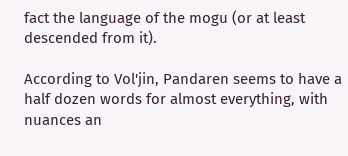fact the language of the mogu (or at least descended from it).

According to Vol'jin, Pandaren seems to have a half dozen words for almost everything, with nuances an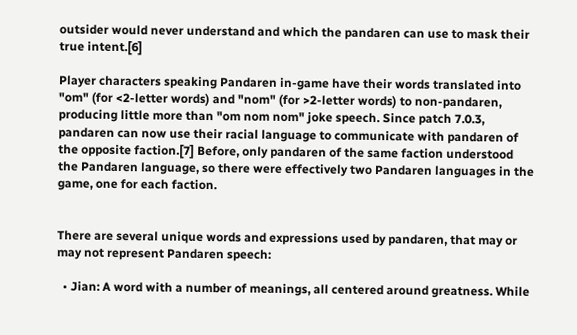outsider would never understand and which the pandaren can use to mask their true intent.[6]

Player characters speaking Pandaren in-game have their words translated into "om" (for <2-letter words) and "nom" (for >2-letter words) to non-pandaren, producing little more than "om nom nom" joke speech. Since patch 7.0.3, pandaren can now use their racial language to communicate with pandaren of the opposite faction.[7] Before, only pandaren of the same faction understood the Pandaren language, so there were effectively two Pandaren languages in the game, one for each faction.


There are several unique words and expressions used by pandaren, that may or may not represent Pandaren speech:

  • Jian: A word with a number of meanings, all centered around greatness. While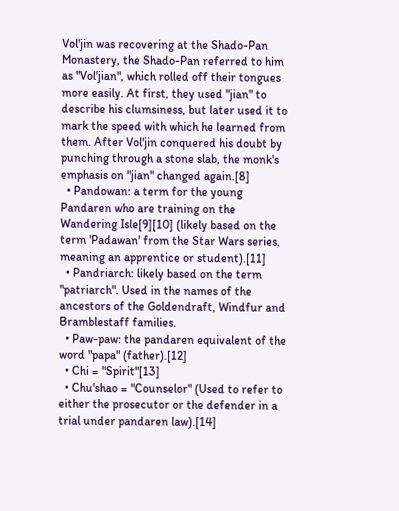Vol'jin was recovering at the Shado-Pan Monastery, the Shado-Pan referred to him as "Vol'jian", which rolled off their tongues more easily. At first, they used "jian" to describe his clumsiness, but later used it to mark the speed with which he learned from them. After Vol'jin conquered his doubt by punching through a stone slab, the monk's emphasis on "jian" changed again.[8]
  • Pandowan: a term for the young Pandaren who are training on the Wandering Isle[9][10] (likely based on the term 'Padawan' from the Star Wars series, meaning an apprentice or student).[11]
  • Pandriarch: likely based on the term "patriarch". Used in the names of the ancestors of the Goldendraft, Windfur and Bramblestaff families.
  • Paw-paw: the pandaren equivalent of the word "papa" (father).[12]
  • Chi = "Spirit"[13]
  • Chu'shao = "Counselor" (Used to refer to either the prosecutor or the defender in a trial under pandaren law).[14]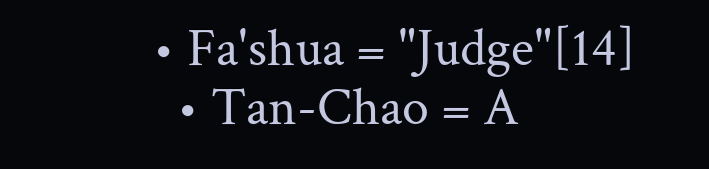• Fa'shua = "Judge"[14]
  • Tan-Chao = A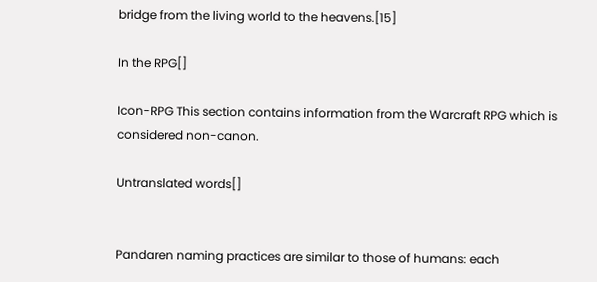bridge from the living world to the heavens.[15]

In the RPG[]

Icon-RPG This section contains information from the Warcraft RPG which is considered non-canon.

Untranslated words[]


Pandaren naming practices are similar to those of humans: each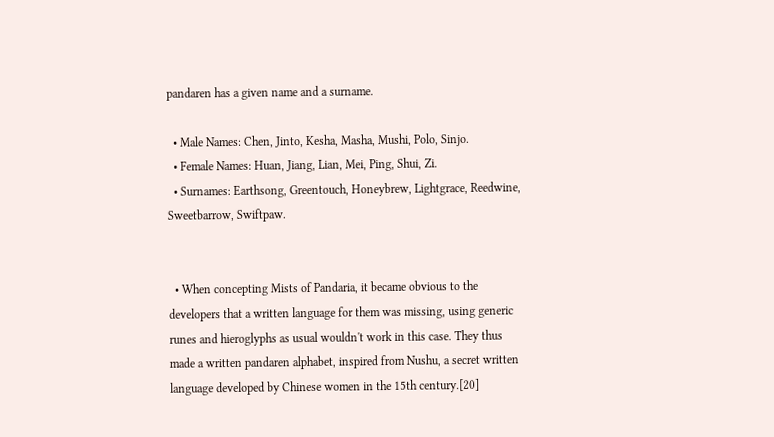pandaren has a given name and a surname.

  • Male Names: Chen, Jinto, Kesha, Masha, Mushi, Polo, Sinjo.
  • Female Names: Huan, Jiang, Lian, Mei, Ping, Shui, Zi.
  • Surnames: Earthsong, Greentouch, Honeybrew, Lightgrace, Reedwine, Sweetbarrow, Swiftpaw.


  • When concepting Mists of Pandaria, it became obvious to the developers that a written language for them was missing, using generic runes and hieroglyphs as usual wouldn't work in this case. They thus made a written pandaren alphabet, inspired from Nushu, a secret written language developed by Chinese women in the 15th century.[20]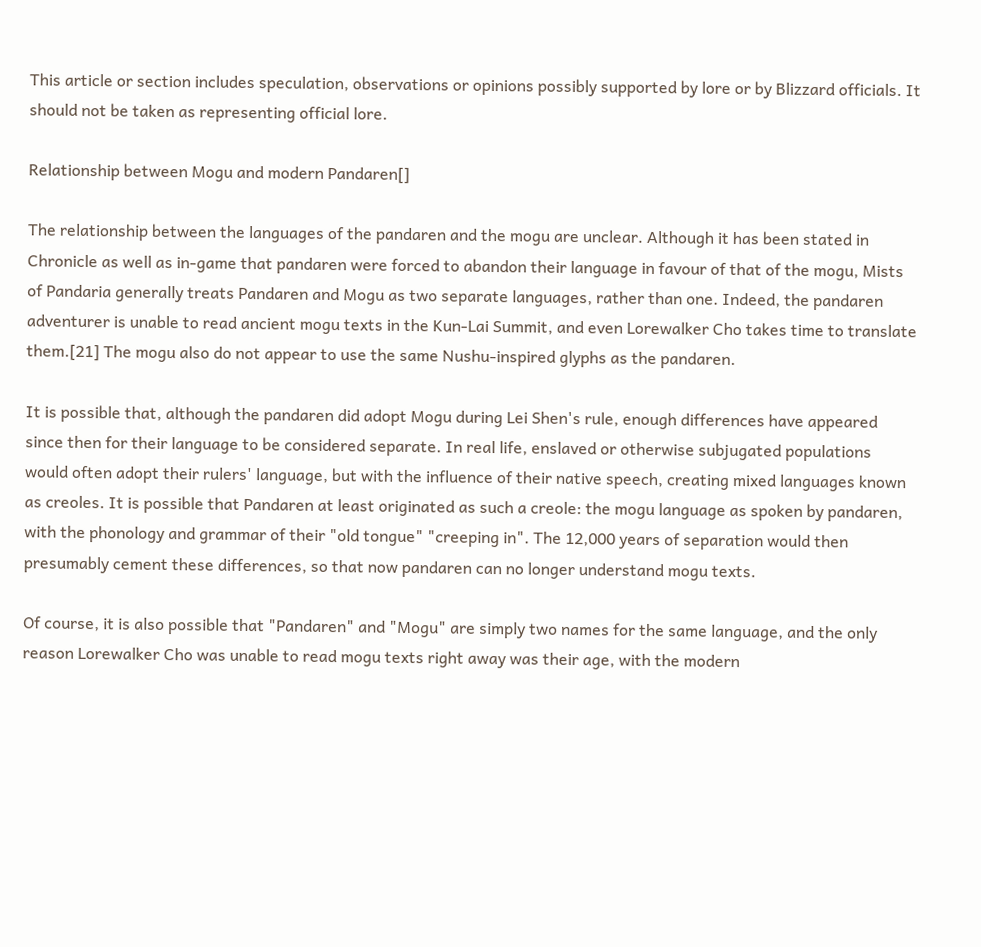This article or section includes speculation, observations or opinions possibly supported by lore or by Blizzard officials. It should not be taken as representing official lore.

Relationship between Mogu and modern Pandaren[]

The relationship between the languages of the pandaren and the mogu are unclear. Although it has been stated in Chronicle as well as in-game that pandaren were forced to abandon their language in favour of that of the mogu, Mists of Pandaria generally treats Pandaren and Mogu as two separate languages, rather than one. Indeed, the pandaren adventurer is unable to read ancient mogu texts in the Kun-Lai Summit, and even Lorewalker Cho takes time to translate them.[21] The mogu also do not appear to use the same Nushu-inspired glyphs as the pandaren.

It is possible that, although the pandaren did adopt Mogu during Lei Shen's rule, enough differences have appeared since then for their language to be considered separate. In real life, enslaved or otherwise subjugated populations would often adopt their rulers' language, but with the influence of their native speech, creating mixed languages known as creoles. It is possible that Pandaren at least originated as such a creole: the mogu language as spoken by pandaren, with the phonology and grammar of their "old tongue" "creeping in". The 12,000 years of separation would then presumably cement these differences, so that now pandaren can no longer understand mogu texts.

Of course, it is also possible that "Pandaren" and "Mogu" are simply two names for the same language, and the only reason Lorewalker Cho was unable to read mogu texts right away was their age, with the modern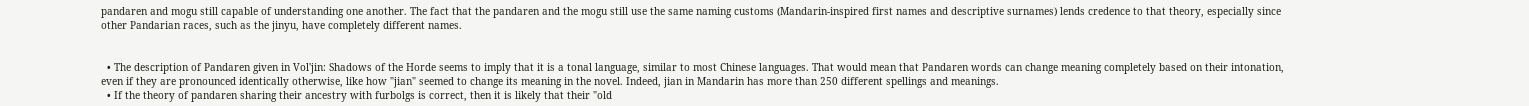pandaren and mogu still capable of understanding one another. The fact that the pandaren and the mogu still use the same naming customs (Mandarin-inspired first names and descriptive surnames) lends credence to that theory, especially since other Pandarian races, such as the jinyu, have completely different names.


  • The description of Pandaren given in Vol'jin: Shadows of the Horde seems to imply that it is a tonal language, similar to most Chinese languages. That would mean that Pandaren words can change meaning completely based on their intonation, even if they are pronounced identically otherwise, like how "jian" seemed to change its meaning in the novel. Indeed, jian in Mandarin has more than 250 different spellings and meanings.
  • If the theory of pandaren sharing their ancestry with furbolgs is correct, then it is likely that their "old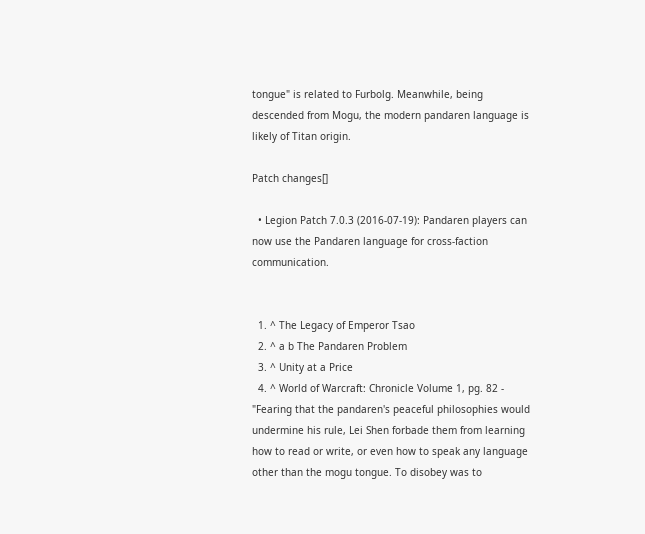tongue" is related to Furbolg. Meanwhile, being descended from Mogu, the modern pandaren language is likely of Titan origin.

Patch changes[]

  • Legion Patch 7.0.3 (2016-07-19): Pandaren players can now use the Pandaren language for cross-faction communication.


  1. ^ The Legacy of Emperor Tsao
  2. ^ a b The Pandaren Problem
  3. ^ Unity at a Price
  4. ^ World of Warcraft: Chronicle Volume 1, pg. 82 - "Fearing that the pandaren's peaceful philosophies would undermine his rule, Lei Shen forbade them from learning how to read or write, or even how to speak any language other than the mogu tongue. To disobey was to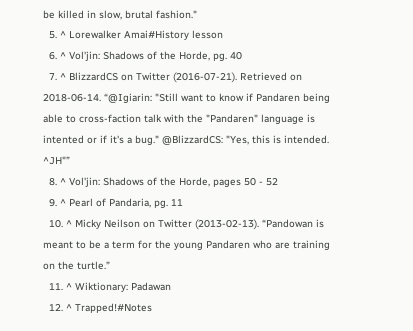be killed in slow, brutal fashion."
  5. ^ Lorewalker Amai#History lesson
  6. ^ Vol'jin: Shadows of the Horde, pg. 40
  7. ^ BlizzardCS on Twitter (2016-07-21). Retrieved on 2018-06-14. “@Igiarin: "Still want to know if Pandaren being able to cross-faction talk with the "Pandaren" language is intented or if it's a bug." @BlizzardCS: "Yes, this is intended. ^JH"”
  8. ^ Vol'jin: Shadows of the Horde, pages 50 - 52
  9. ^ Pearl of Pandaria, pg. 11
  10. ^ Micky Neilson on Twitter (2013-02-13). “Pandowan is meant to be a term for the young Pandaren who are training on the turtle.”
  11. ^ Wiktionary: Padawan
  12. ^ Trapped!#Notes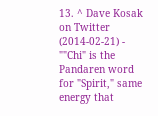13. ^ Dave Kosak on Twitter (2014-02-21) - ""Chi" is the Pandaren word for "Spirit," same energy that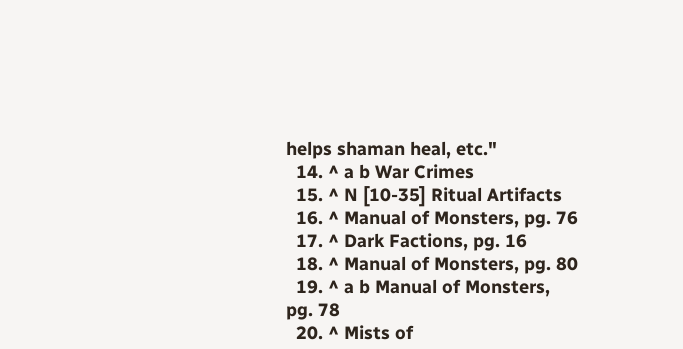helps shaman heal, etc."
  14. ^ a b War Crimes
  15. ^ N [10-35] Ritual Artifacts
  16. ^ Manual of Monsters, pg. 76
  17. ^ Dark Factions, pg. 16
  18. ^ Manual of Monsters, pg. 80
  19. ^ a b Manual of Monsters, pg. 78
  20. ^ Mists of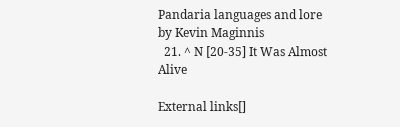Pandaria languages and lore by Kevin Maginnis
  21. ^ N [20-35] It Was Almost Alive

External links[]